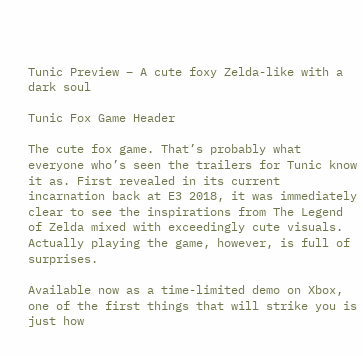Tunic Preview – A cute foxy Zelda-like with a dark soul

Tunic Fox Game Header

The cute fox game. That’s probably what everyone who’s seen the trailers for Tunic know it as. First revealed in its current incarnation back at E3 2018, it was immediately clear to see the inspirations from The Legend of Zelda mixed with exceedingly cute visuals. Actually playing the game, however, is full of surprises.

Available now as a time-limited demo on Xbox, one of the first things that will strike you is just how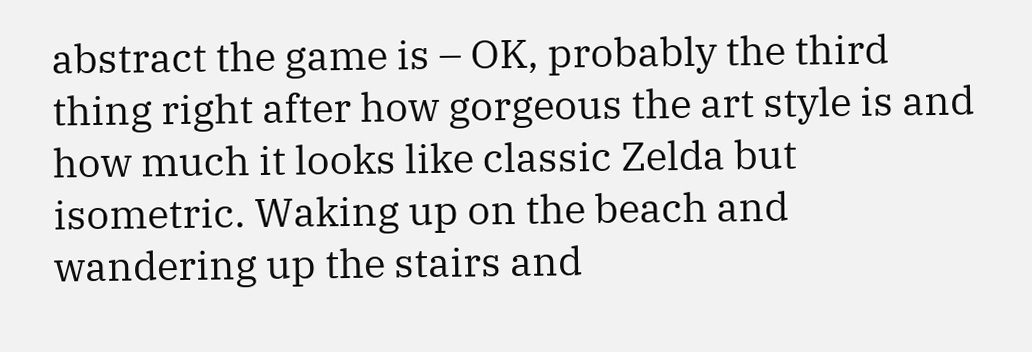abstract the game is – OK, probably the third thing right after how gorgeous the art style is and how much it looks like classic Zelda but isometric. Waking up on the beach and wandering up the stairs and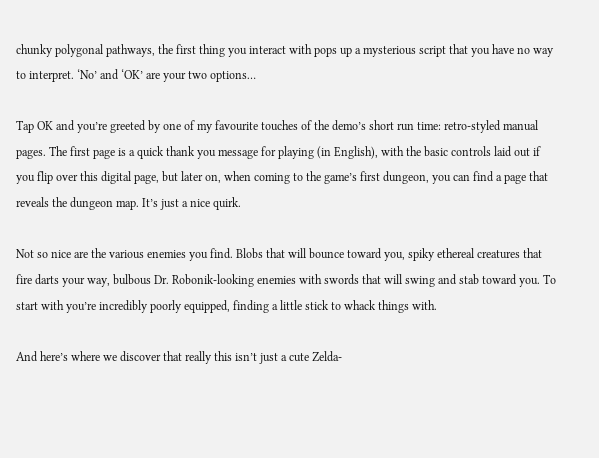chunky polygonal pathways, the first thing you interact with pops up a mysterious script that you have no way to interpret. ‘No’ and ‘OK’ are your two options…

Tap OK and you’re greeted by one of my favourite touches of the demo’s short run time: retro-styled manual pages. The first page is a quick thank you message for playing (in English), with the basic controls laid out if you flip over this digital page, but later on, when coming to the game’s first dungeon, you can find a page that reveals the dungeon map. It’s just a nice quirk.

Not so nice are the various enemies you find. Blobs that will bounce toward you, spiky ethereal creatures that fire darts your way, bulbous Dr. Robonik-looking enemies with swords that will swing and stab toward you. To start with you’re incredibly poorly equipped, finding a little stick to whack things with.

And here’s where we discover that really this isn’t just a cute Zelda-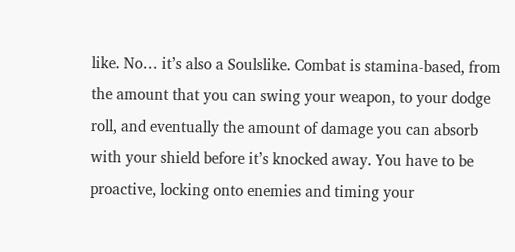like. No… it’s also a Soulslike. Combat is stamina-based, from the amount that you can swing your weapon, to your dodge roll, and eventually the amount of damage you can absorb with your shield before it’s knocked away. You have to be proactive, locking onto enemies and timing your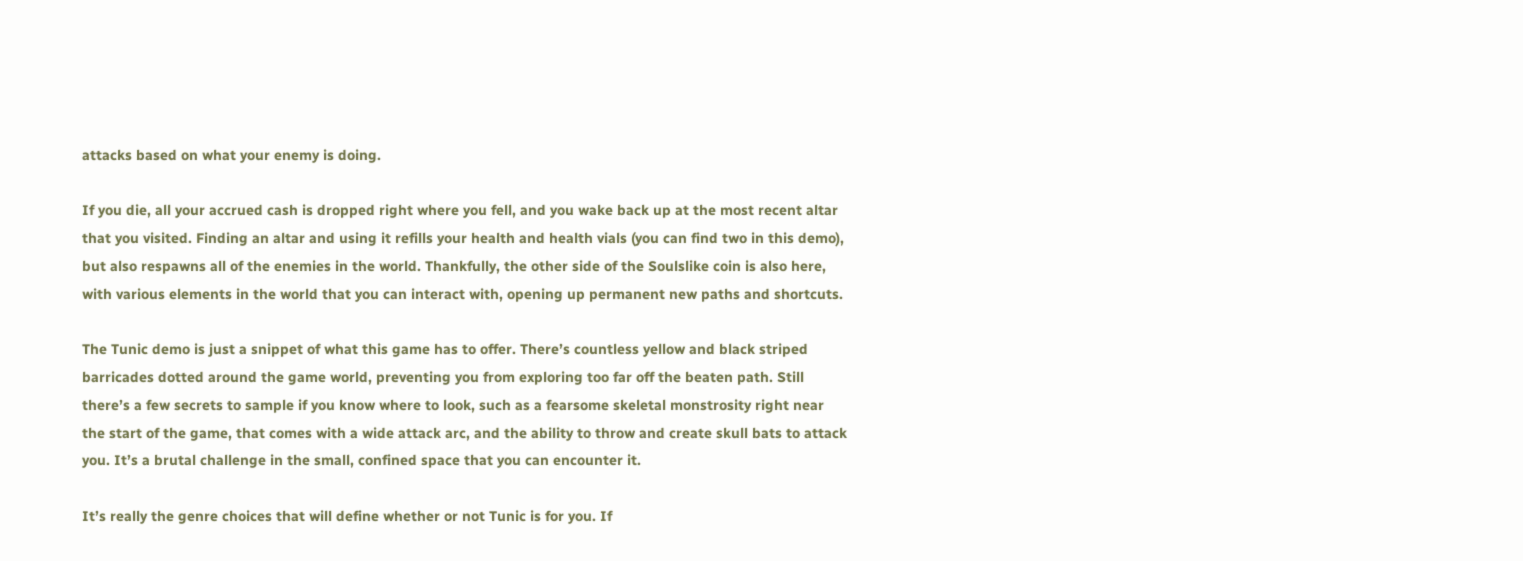attacks based on what your enemy is doing.

If you die, all your accrued cash is dropped right where you fell, and you wake back up at the most recent altar that you visited. Finding an altar and using it refills your health and health vials (you can find two in this demo), but also respawns all of the enemies in the world. Thankfully, the other side of the Soulslike coin is also here, with various elements in the world that you can interact with, opening up permanent new paths and shortcuts.

The Tunic demo is just a snippet of what this game has to offer. There’s countless yellow and black striped barricades dotted around the game world, preventing you from exploring too far off the beaten path. Still there’s a few secrets to sample if you know where to look, such as a fearsome skeletal monstrosity right near the start of the game, that comes with a wide attack arc, and the ability to throw and create skull bats to attack you. It’s a brutal challenge in the small, confined space that you can encounter it.

It’s really the genre choices that will define whether or not Tunic is for you. If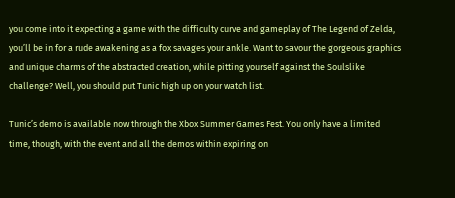you come into it expecting a game with the difficulty curve and gameplay of The Legend of Zelda, you’ll be in for a rude awakening as a fox savages your ankle. Want to savour the gorgeous graphics and unique charms of the abstracted creation, while pitting yourself against the Soulslike challenge? Well, you should put Tunic high up on your watch list.

Tunic’s demo is available now through the Xbox Summer Games Fest. You only have a limited time, though, with the event and all the demos within expiring on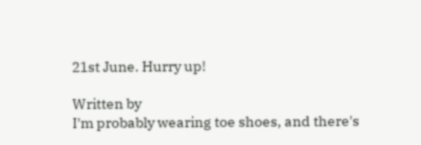21st June. Hurry up!

Written by
I'm probably wearing toe shoes, and there's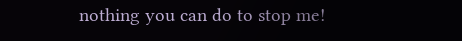nothing you can do to stop me!